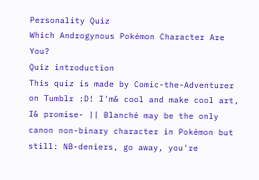Personality Quiz
Which Androgynous Pokémon Character Are You?
Quiz introduction
This quiz is made by Comic-the-Adventurer on Tumblr :D! I'm& cool and make cool art, I& promise- || Blanché may be the only canon non-binary character in Pokémon but still: NB-deniers, go away, you're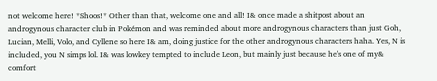not welcome here! *Shoos!* Other than that, welcome one and all! I& once made a shitpost about an androgynous character club in Pokémon and was reminded about more androgynous characters than just Goh, Lucian, Melli, Volo, and Cyllene so here I& am, doing justice for the other androgynous characters haha. Yes, N is included, you N simps lol. I& was lowkey tempted to include Leon, but mainly just because he's one of my& comfort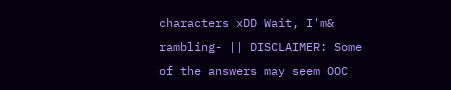characters xDD Wait, I'm& rambling- || DISCLAIMER: Some of the answers may seem OOC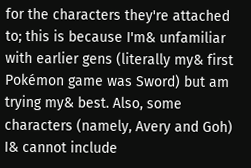for the characters they're attached to; this is because I'm& unfamiliar with earlier gens (literally my& first Pokémon game was Sword) but am trying my& best. Also, some characters (namely, Avery and Goh) I& cannot include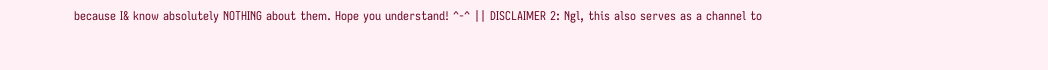because I& know absolutely NOTHING about them. Hope you understand! ^-^ || DISCLAIMER 2: Ngl, this also serves as a channel to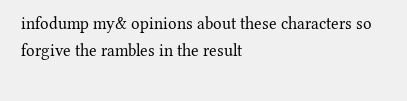infodump my& opinions about these characters so forgive the rambles in the result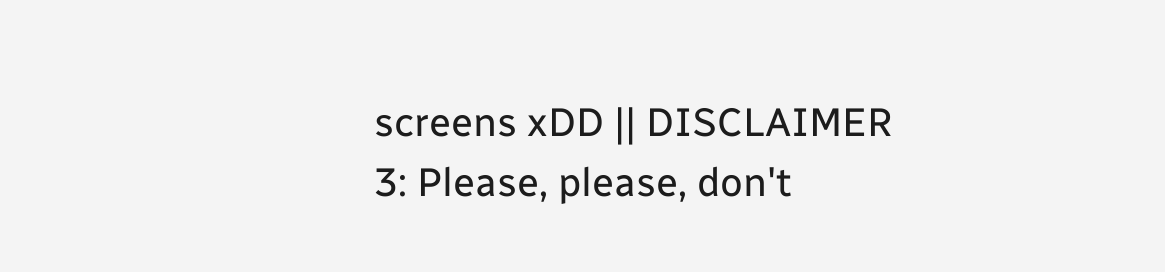screens xDD || DISCLAIMER 3: Please, please, don't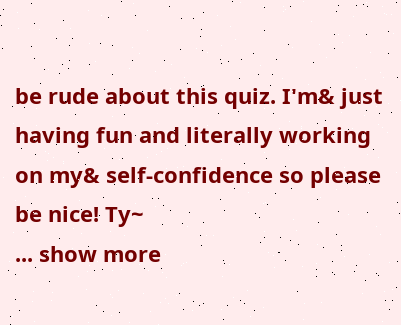be rude about this quiz. I'm& just having fun and literally working on my& self-confidence so please be nice! Ty~
... show more